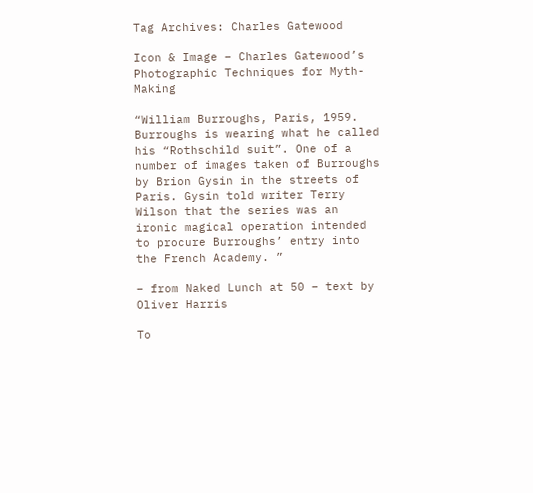Tag Archives: Charles Gatewood

Icon & Image – Charles Gatewood’s Photographic Techniques for Myth-Making

“William Burroughs, Paris, 1959. Burroughs is wearing what he called his “Rothschild suit”. One of a number of images taken of Burroughs by Brion Gysin in the streets of Paris. Gysin told writer Terry Wilson that the series was an ironic magical operation intended to procure Burroughs’ entry into the French Academy. ”

– from Naked Lunch at 50 – text by Oliver Harris

To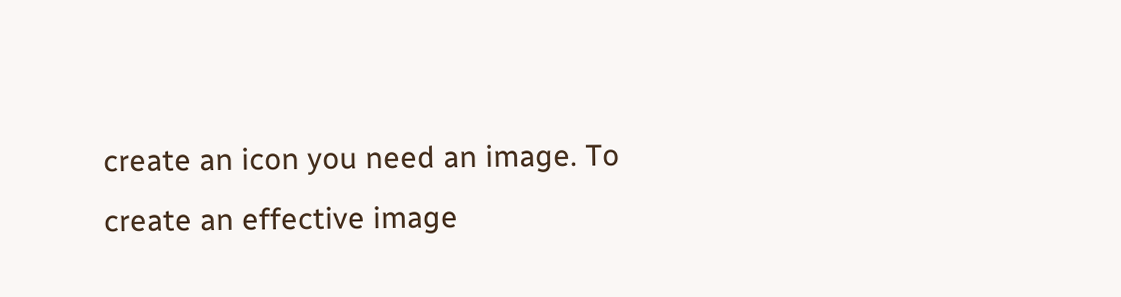create an icon you need an image. To create an effective image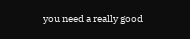you need a really good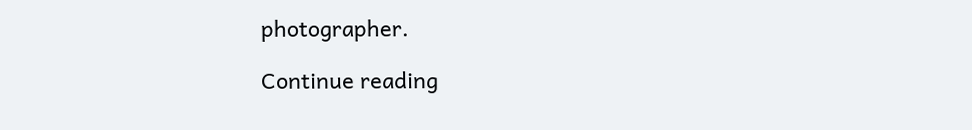photographer.

Continue reading